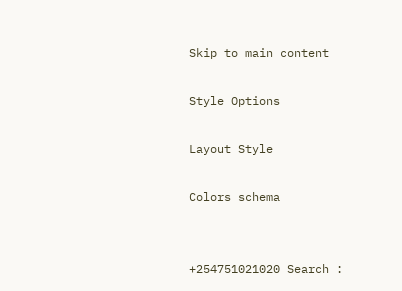Skip to main content

Style Options

Layout Style

Colors schema


+254751021020 Search :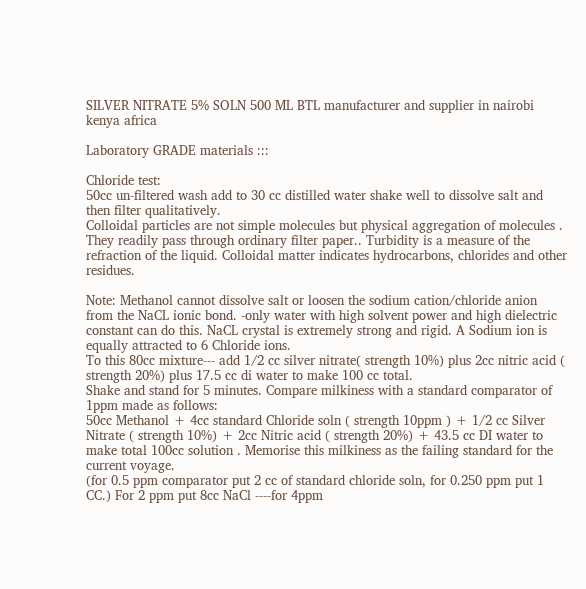SILVER NITRATE 5% SOLN 500 ML BTL manufacturer and supplier in nairobi kenya africa

Laboratory GRADE materials :::

Chloride test:
50cc un-filtered wash add to 30 cc distilled water shake well to dissolve salt and then filter qualitatively.
Colloidal particles are not simple molecules but physical aggregation of molecules . They readily pass through ordinary filter paper.. Turbidity is a measure of the refraction of the liquid. Colloidal matter indicates hydrocarbons, chlorides and other residues.

Note: Methanol cannot dissolve salt or loosen the sodium cation/chloride anion from the NaCL ionic bond. -only water with high solvent power and high dielectric constant can do this. NaCL crystal is extremely strong and rigid. A Sodium ion is equally attracted to 6 Chloride ions.
To this 80cc mixture--- add 1/2 cc silver nitrate( strength 10%) plus 2cc nitric acid ( strength 20%) plus 17.5 cc di water to make 100 cc total.
Shake and stand for 5 minutes. Compare milkiness with a standard comparator of 1ppm made as follows:
50cc Methanol + 4cc standard Chloride soln ( strength 10ppm ) + 1/2 cc Silver Nitrate ( strength 10%) + 2cc Nitric acid ( strength 20%) + 43.5 cc DI water to make total 100cc solution . Memorise this milkiness as the failing standard for the current voyage.
(for 0.5 ppm comparator put 2 cc of standard chloride soln, for 0.250 ppm put 1 CC.) For 2 ppm put 8cc NaCl ----for 4ppm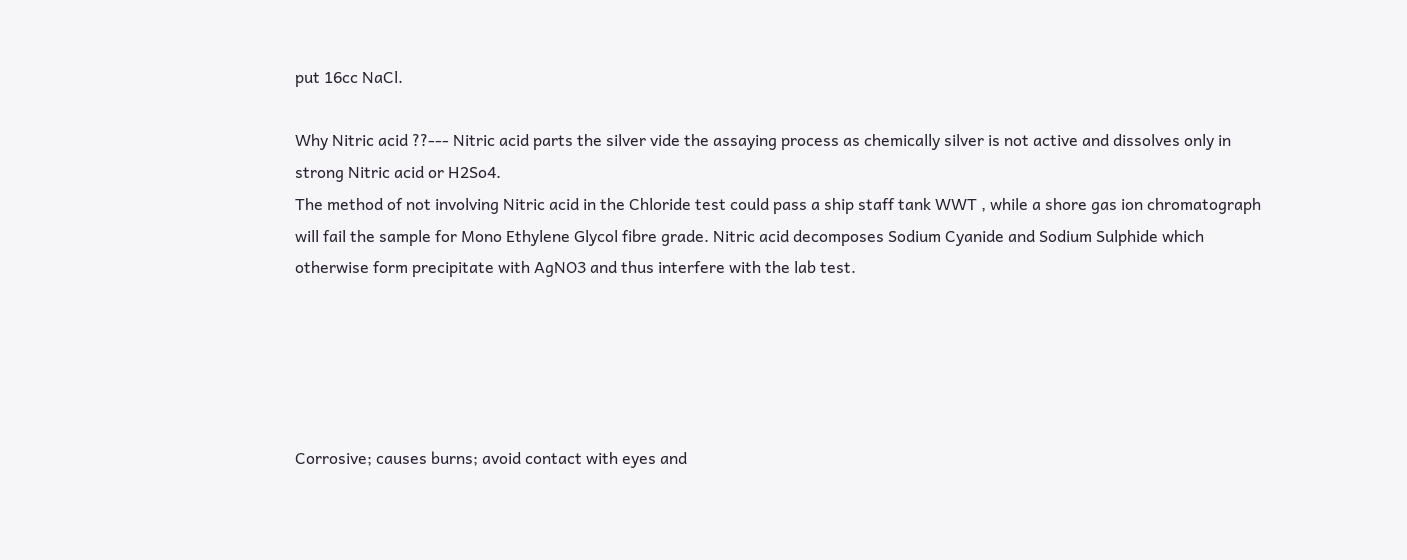put 16cc NaCl.

Why Nitric acid ??--- Nitric acid parts the silver vide the assaying process as chemically silver is not active and dissolves only in strong Nitric acid or H2So4.
The method of not involving Nitric acid in the Chloride test could pass a ship staff tank WWT , while a shore gas ion chromatograph will fail the sample for Mono Ethylene Glycol fibre grade. Nitric acid decomposes Sodium Cyanide and Sodium Sulphide which otherwise form precipitate with AgNO3 and thus interfere with the lab test.





Corrosive; causes burns; avoid contact with eyes and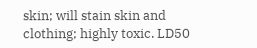skin; will stain skin and clothing; highly toxic. LD50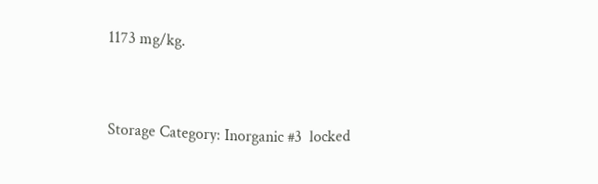1173 mg/kg.


Storage Category: Inorganic #3  locked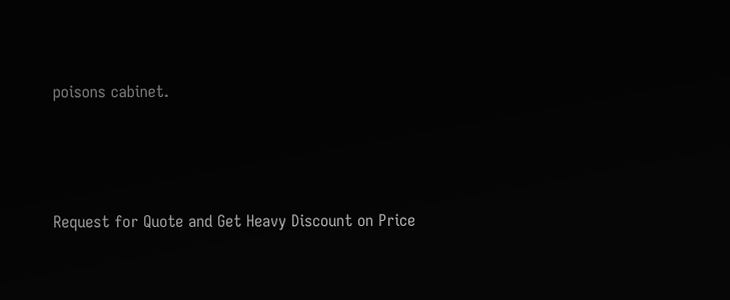poisons cabinet.




Request for Quote and Get Heavy Discount on Price